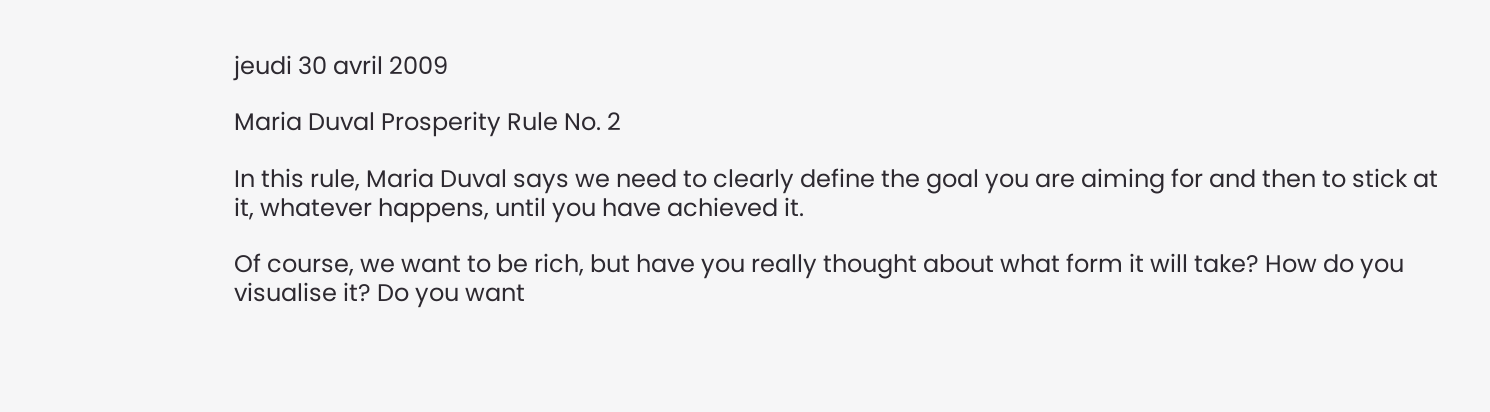jeudi 30 avril 2009

Maria Duval Prosperity Rule No. 2

In this rule, Maria Duval says we need to clearly define the goal you are aiming for and then to stick at it, whatever happens, until you have achieved it.

Of course, we want to be rich, but have you really thought about what form it will take? How do you visualise it? Do you want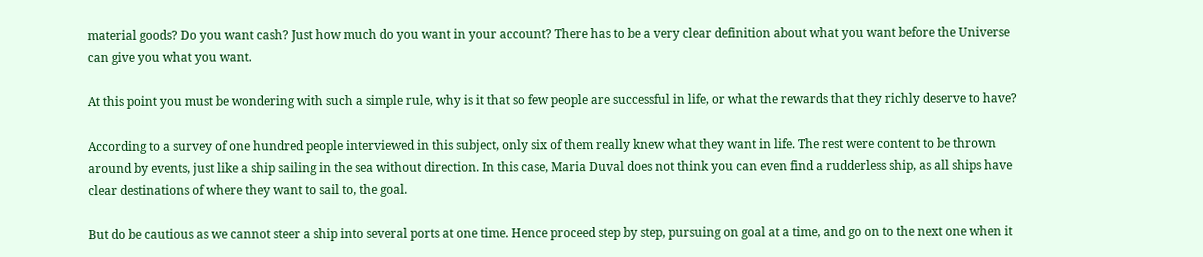material goods? Do you want cash? Just how much do you want in your account? There has to be a very clear definition about what you want before the Universe can give you what you want.

At this point you must be wondering with such a simple rule, why is it that so few people are successful in life, or what the rewards that they richly deserve to have?

According to a survey of one hundred people interviewed in this subject, only six of them really knew what they want in life. The rest were content to be thrown around by events, just like a ship sailing in the sea without direction. In this case, Maria Duval does not think you can even find a rudderless ship, as all ships have clear destinations of where they want to sail to, the goal.

But do be cautious as we cannot steer a ship into several ports at one time. Hence proceed step by step, pursuing on goal at a time, and go on to the next one when it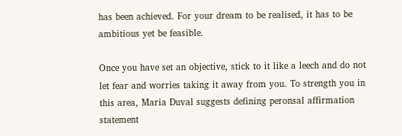has been achieved. For your dream to be realised, it has to be ambitious yet be feasible.

Once you have set an objective, stick to it like a leech and do not let fear and worries taking it away from you. To strength you in this area, Maria Duval suggests defining peronsal affirmation statement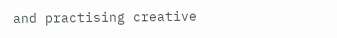and practising creative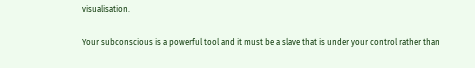visualisation.

Your subconscious is a powerful tool and it must be a slave that is under your control rather than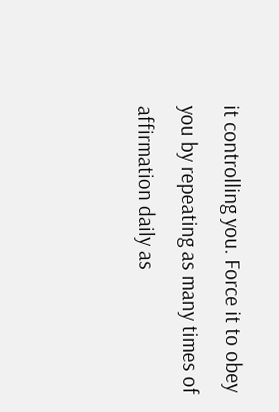it controlling you. Force it to obey you by repeating as many times of affirmation daily as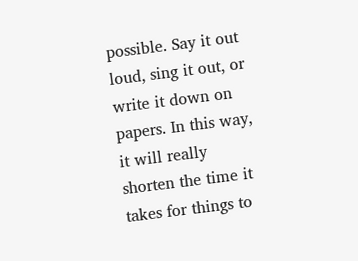possible. Say it out loud, sing it out, or write it down on papers. In this way, it will really shorten the time it takes for things to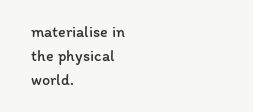materialise in the physical world.